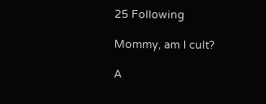25 Following

Mommy, am I cult?

A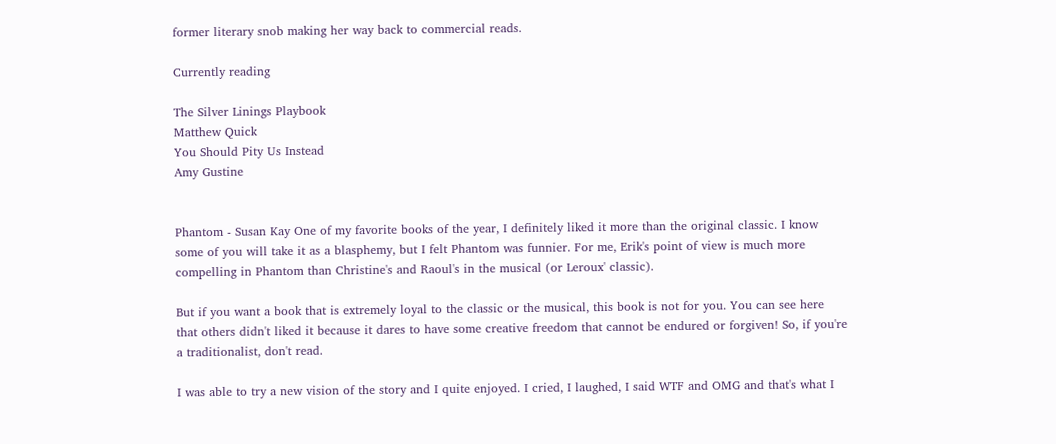former literary snob making her way back to commercial reads.

Currently reading

The Silver Linings Playbook
Matthew Quick
You Should Pity Us Instead
Amy Gustine


Phantom - Susan Kay One of my favorite books of the year, I definitely liked it more than the original classic. I know some of you will take it as a blasphemy, but I felt Phantom was funnier. For me, Erik's point of view is much more compelling in Phantom than Christine's and Raoul's in the musical (or Leroux' classic).

But if you want a book that is extremely loyal to the classic or the musical, this book is not for you. You can see here that others didn't liked it because it dares to have some creative freedom that cannot be endured or forgiven! So, if you're a traditionalist, don't read.

I was able to try a new vision of the story and I quite enjoyed. I cried, I laughed, I said WTF and OMG and that's what I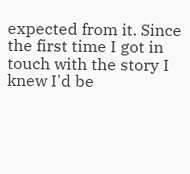expected from it. Since the first time I got in touch with the story I knew I'd be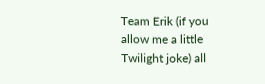Team Erik (if you allow me a little Twilight joke) all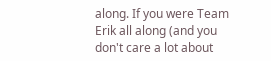along. If you were Team Erik all along (and you don't care a lot about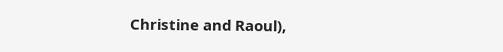Christine and Raoul),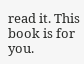read it. This book is for you.